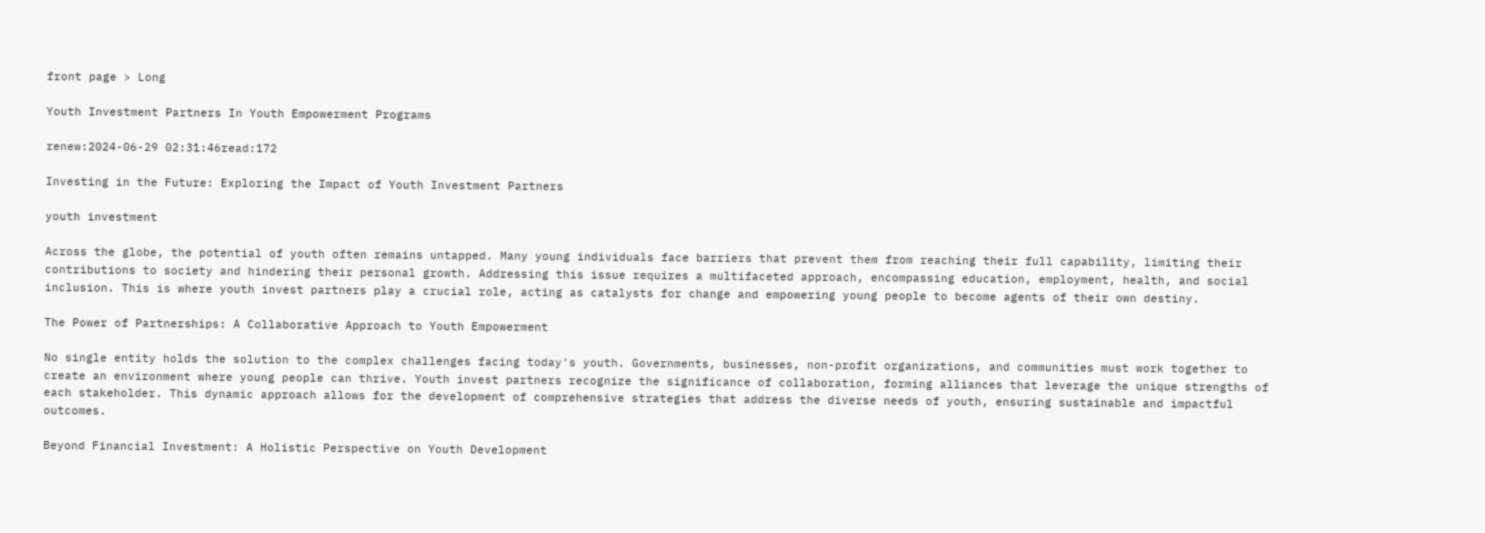front page > Long

Youth Investment Partners In Youth Empowerment Programs

renew:2024-06-29 02:31:46read:172

Investing in the Future: Exploring the Impact of Youth Investment Partners

youth investment

Across the globe, the potential of youth often remains untapped. Many young individuals face barriers that prevent them from reaching their full capability, limiting their contributions to society and hindering their personal growth. Addressing this issue requires a multifaceted approach, encompassing education, employment, health, and social inclusion. This is where youth invest partners play a crucial role, acting as catalysts for change and empowering young people to become agents of their own destiny.

The Power of Partnerships: A Collaborative Approach to Youth Empowerment

No single entity holds the solution to the complex challenges facing today's youth. Governments, businesses, non-profit organizations, and communities must work together to create an environment where young people can thrive. Youth invest partners recognize the significance of collaboration, forming alliances that leverage the unique strengths of each stakeholder. This dynamic approach allows for the development of comprehensive strategies that address the diverse needs of youth, ensuring sustainable and impactful outcomes.

Beyond Financial Investment: A Holistic Perspective on Youth Development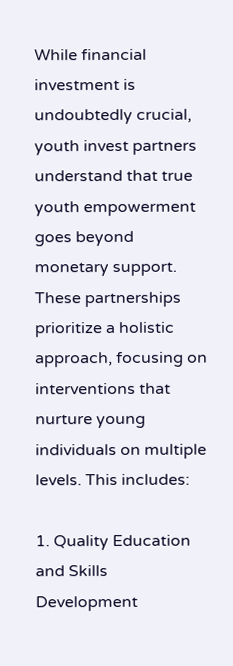While financial investment is undoubtedly crucial, youth invest partners understand that true youth empowerment goes beyond monetary support. These partnerships prioritize a holistic approach, focusing on interventions that nurture young individuals on multiple levels. This includes:

1. Quality Education and Skills Development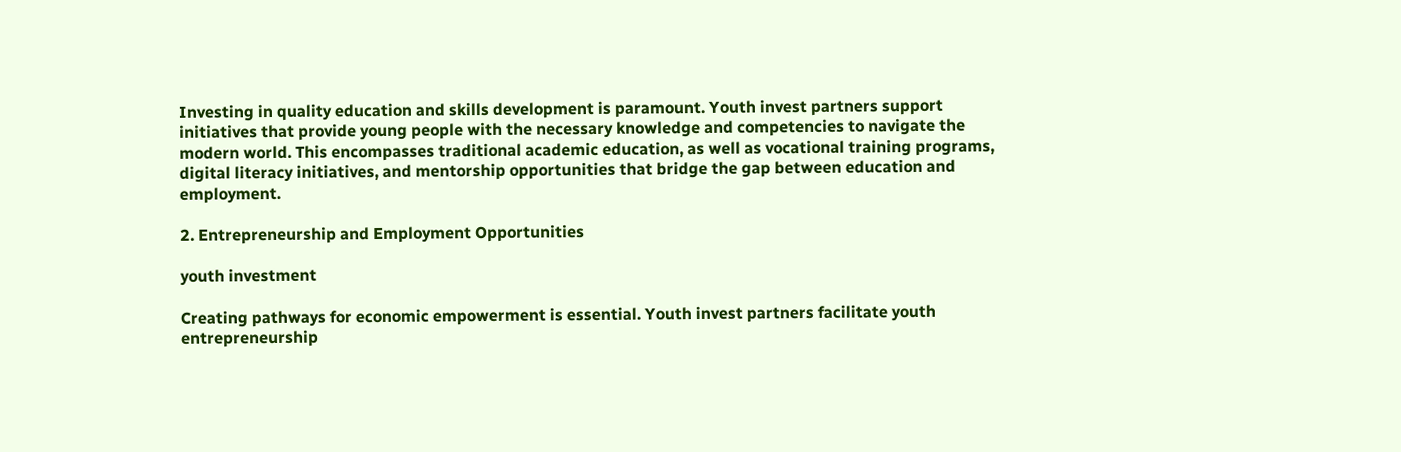Investing in quality education and skills development is paramount. Youth invest partners support initiatives that provide young people with the necessary knowledge and competencies to navigate the modern world. This encompasses traditional academic education, as well as vocational training programs, digital literacy initiatives, and mentorship opportunities that bridge the gap between education and employment.

2. Entrepreneurship and Employment Opportunities

youth investment

Creating pathways for economic empowerment is essential. Youth invest partners facilitate youth entrepreneurship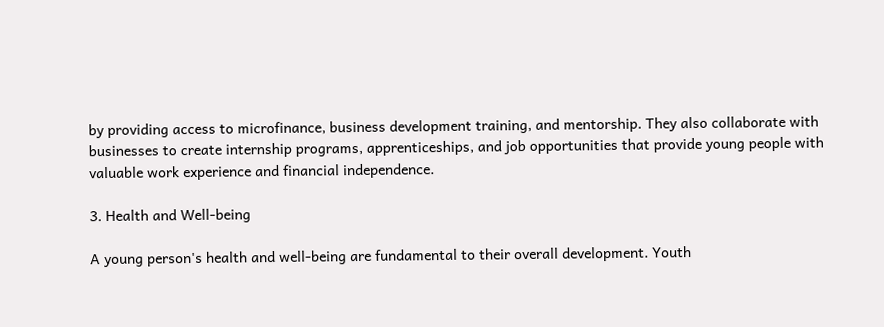by providing access to microfinance, business development training, and mentorship. They also collaborate with businesses to create internship programs, apprenticeships, and job opportunities that provide young people with valuable work experience and financial independence.

3. Health and Well-being

A young person's health and well-being are fundamental to their overall development. Youth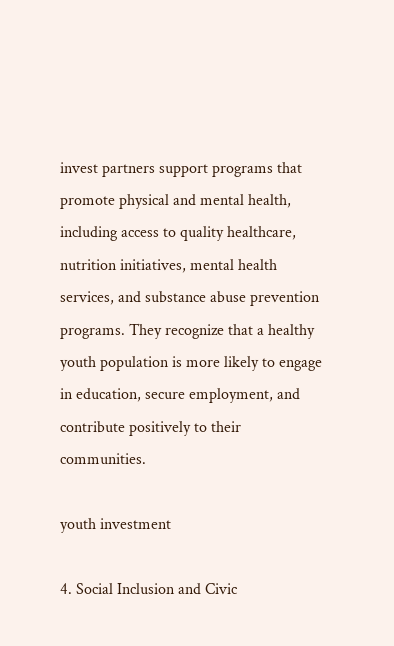invest partners support programs that promote physical and mental health, including access to quality healthcare, nutrition initiatives, mental health services, and substance abuse prevention programs. They recognize that a healthy youth population is more likely to engage in education, secure employment, and contribute positively to their communities.

youth investment

4. Social Inclusion and Civic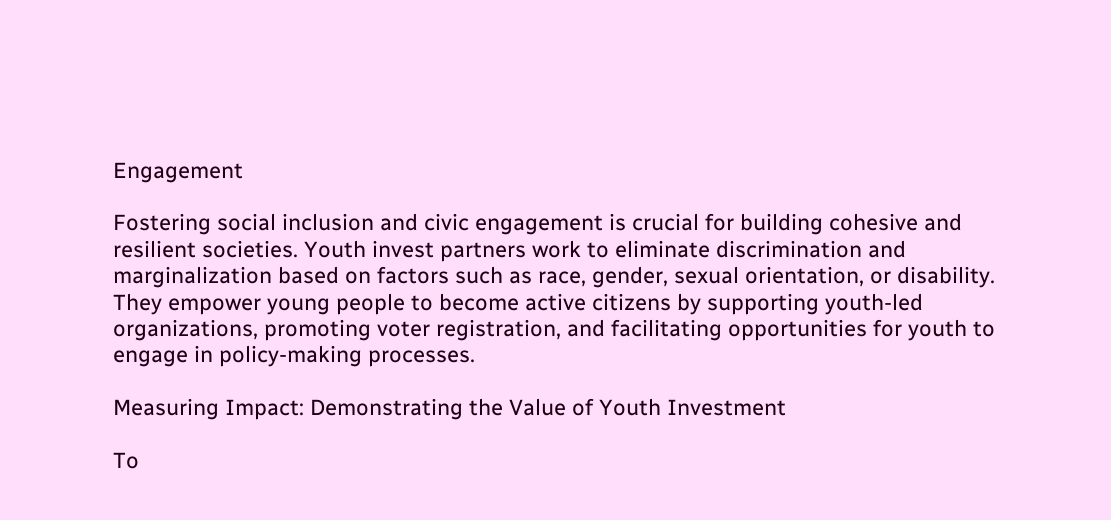Engagement

Fostering social inclusion and civic engagement is crucial for building cohesive and resilient societies. Youth invest partners work to eliminate discrimination and marginalization based on factors such as race, gender, sexual orientation, or disability. They empower young people to become active citizens by supporting youth-led organizations, promoting voter registration, and facilitating opportunities for youth to engage in policy-making processes.

Measuring Impact: Demonstrating the Value of Youth Investment

To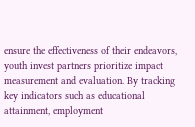ensure the effectiveness of their endeavors, youth invest partners prioritize impact measurement and evaluation. By tracking key indicators such as educational attainment, employment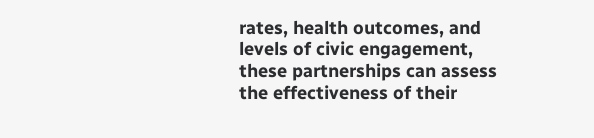rates, health outcomes, and levels of civic engagement, these partnerships can assess the effectiveness of their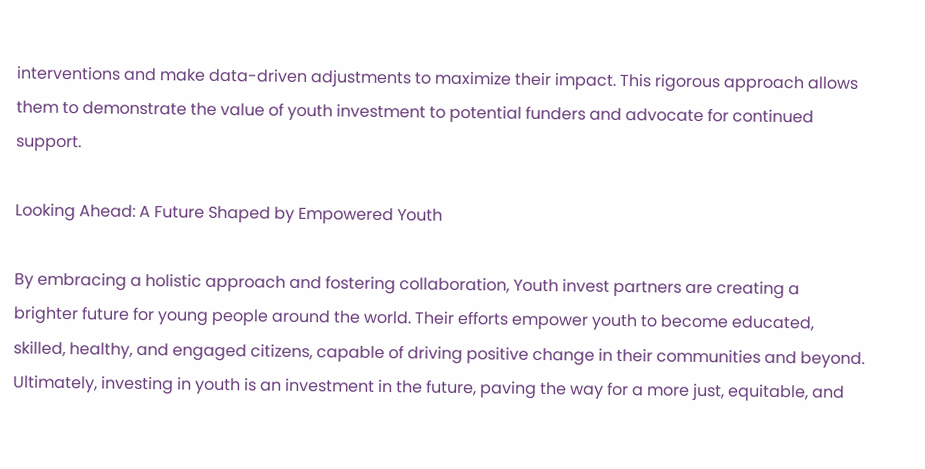interventions and make data-driven adjustments to maximize their impact. This rigorous approach allows them to demonstrate the value of youth investment to potential funders and advocate for continued support.

Looking Ahead: A Future Shaped by Empowered Youth

By embracing a holistic approach and fostering collaboration, Youth invest partners are creating a brighter future for young people around the world. Their efforts empower youth to become educated, skilled, healthy, and engaged citizens, capable of driving positive change in their communities and beyond. Ultimately, investing in youth is an investment in the future, paving the way for a more just, equitable, and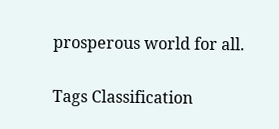prosperous world for all.

Tags Classification